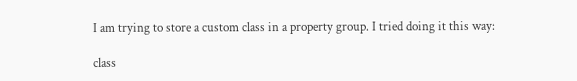I am trying to store a custom class in a property group. I tried doing it this way:

class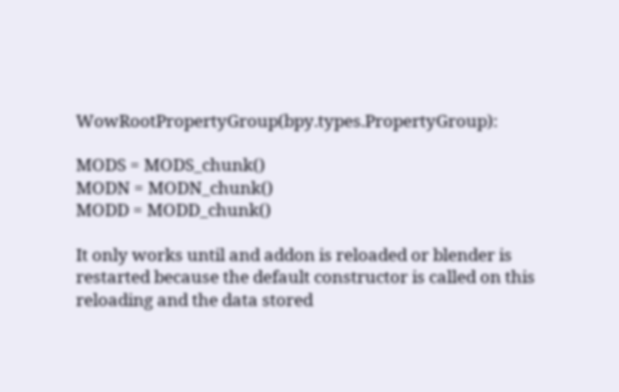WowRootPropertyGroup(bpy.types.PropertyGroup):

MODS = MODS_chunk()
MODN = MODN_chunk()
MODD = MODD_chunk()

It only works until and addon is reloaded or blender is restarted because the default constructor is called on this reloading and the data stored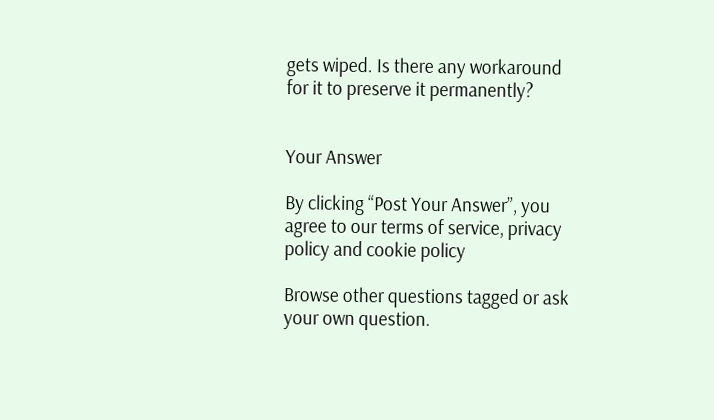gets wiped. Is there any workaround for it to preserve it permanently?


Your Answer

By clicking “Post Your Answer”, you agree to our terms of service, privacy policy and cookie policy

Browse other questions tagged or ask your own question.